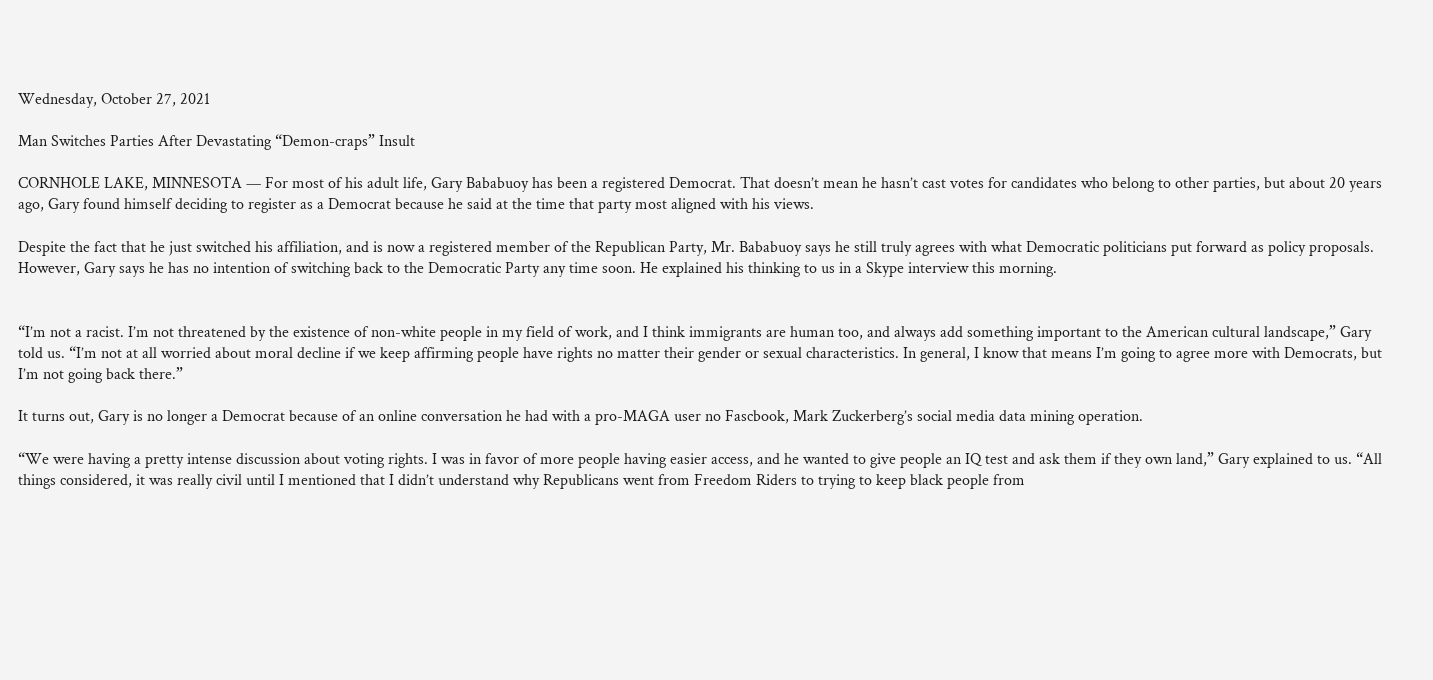Wednesday, October 27, 2021

Man Switches Parties After Devastating “Demon-craps” Insult

CORNHOLE LAKE, MINNESOTA — For most of his adult life, Gary Bababuoy has been a registered Democrat. That doesn’t mean he hasn’t cast votes for candidates who belong to other parties, but about 20 years ago, Gary found himself deciding to register as a Democrat because he said at the time that party most aligned with his views.

Despite the fact that he just switched his affiliation, and is now a registered member of the Republican Party, Mr. Bababuoy says he still truly agrees with what Democratic politicians put forward as policy proposals. However, Gary says he has no intention of switching back to the Democratic Party any time soon. He explained his thinking to us in a Skype interview this morning.


“I’m not a racist. I’m not threatened by the existence of non-white people in my field of work, and I think immigrants are human too, and always add something important to the American cultural landscape,” Gary told us. “I’m not at all worried about moral decline if we keep affirming people have rights no matter their gender or sexual characteristics. In general, I know that means I’m going to agree more with Democrats, but I’m not going back there.”

It turns out, Gary is no longer a Democrat because of an online conversation he had with a pro-MAGA user no Fascbook, Mark Zuckerberg’s social media data mining operation.

“We were having a pretty intense discussion about voting rights. I was in favor of more people having easier access, and he wanted to give people an IQ test and ask them if they own land,” Gary explained to us. “All things considered, it was really civil until I mentioned that I didn’t understand why Republicans went from Freedom Riders to trying to keep black people from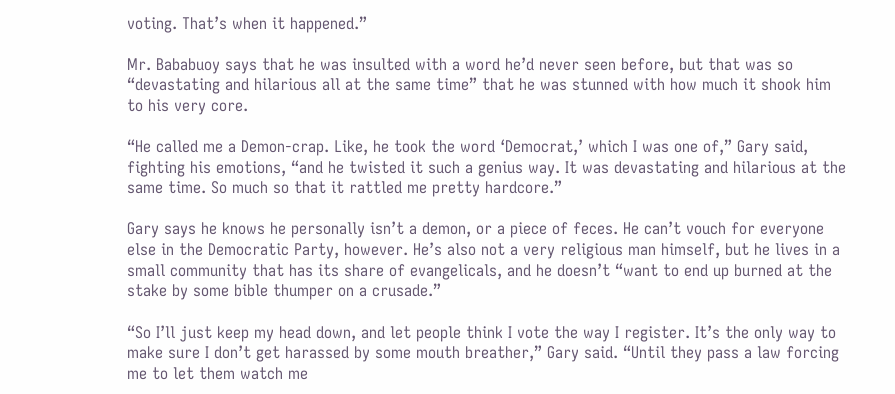voting. That’s when it happened.”

Mr. Bababuoy says that he was insulted with a word he’d never seen before, but that was so “devastating and hilarious all at the same time” that he was stunned with how much it shook him to his very core.

“He called me a Demon-crap. Like, he took the word ‘Democrat,’ which I was one of,” Gary said, fighting his emotions, “and he twisted it such a genius way. It was devastating and hilarious at the same time. So much so that it rattled me pretty hardcore.”

Gary says he knows he personally isn’t a demon, or a piece of feces. He can’t vouch for everyone else in the Democratic Party, however. He’s also not a very religious man himself, but he lives in a small community that has its share of evangelicals, and he doesn’t “want to end up burned at the stake by some bible thumper on a crusade.”

“So I’ll just keep my head down, and let people think I vote the way I register. It’s the only way to make sure I don’t get harassed by some mouth breather,” Gary said. “Until they pass a law forcing me to let them watch me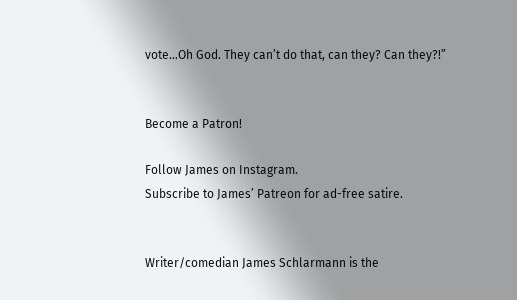vote…Oh God. They can’t do that, can they? Can they?!”


Become a Patron!

Follow James on Instagram.
Subscribe to James’ Patreon for ad-free satire.


Writer/comedian James Schlarmann is the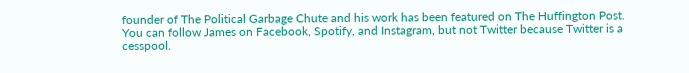founder of The Political Garbage Chute and his work has been featured on The Huffington Post. You can follow James on Facebook, Spotify, and Instagram, but not Twitter because Twitter is a cesspool.